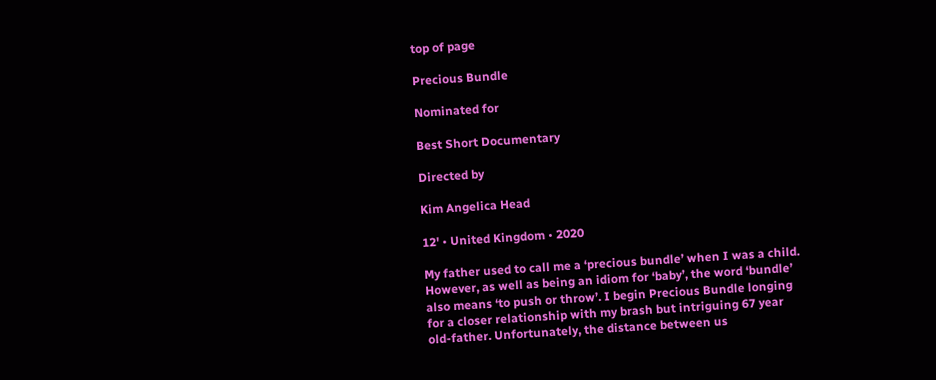top of page

Precious Bundle

Nominated for

Best Short Documentary

Directed by

Kim Angelica Head

12' • United Kingdom • 2020

My father used to call me a ‘precious bundle’ when I was a child. However, as well as being an idiom for ‘baby’, the word ‘bundle’ also means ‘to push or throw’. I begin Precious Bundle longing for a closer relationship with my brash but intriguing 67 year old-father. Unfortunately, the distance between us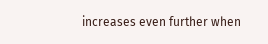increases even further when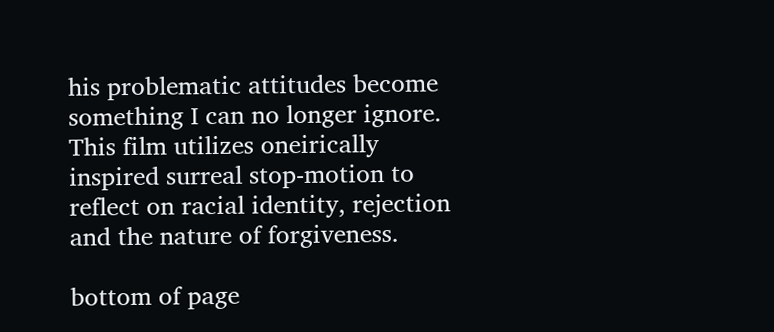his problematic attitudes become something I can no longer ignore. This film utilizes oneirically inspired surreal stop-motion to reflect on racial identity, rejection and the nature of forgiveness.

bottom of page